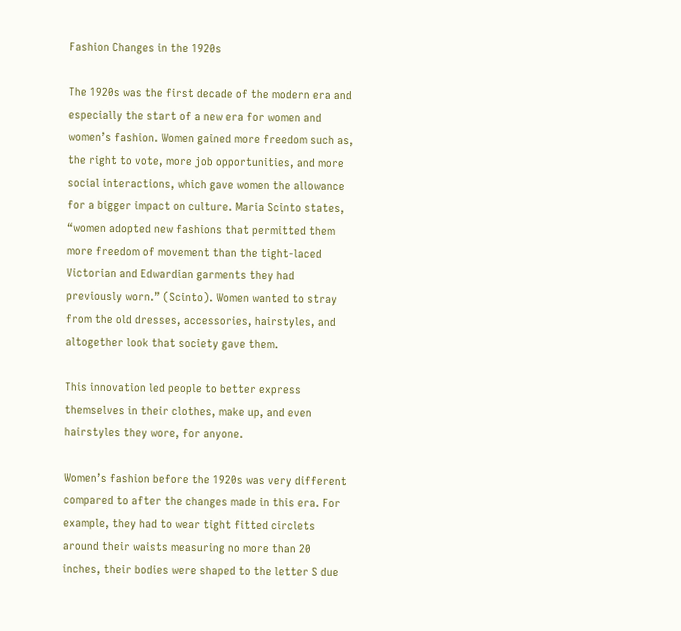Fashion Changes in the 1920s

The 1920s was the first decade of the modern era and especially the start of a new era for women and women’s fashion. Women gained more freedom such as, the right to vote, more job opportunities, and more social interactions, which gave women the allowance for a bigger impact on culture. Maria Scinto states, “women adopted new fashions that permitted them more freedom of movement than the tight-laced Victorian and Edwardian garments they had previously worn.” (Scinto). Women wanted to stray from the old dresses, accessories, hairstyles, and altogether look that society gave them.

This innovation led people to better express themselves in their clothes, make up, and even hairstyles they wore, for anyone.

Women’s fashion before the 1920s was very different compared to after the changes made in this era. For example, they had to wear tight fitted circlets around their waists measuring no more than 20 inches, their bodies were shaped to the letter S due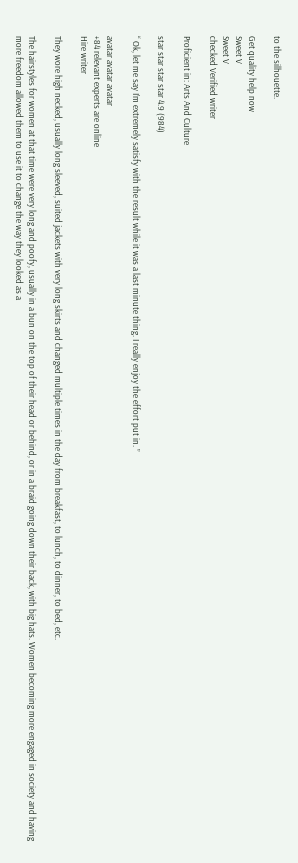to the silhouette.

Get quality help now
Sweet V
Sweet V
checked Verified writer

Proficient in: Arts And Culture

star star star star 4.9 (984)

“ Ok, let me say I’m extremely satisfy with the result while it was a last minute thing. I really enjoy the effort put in. ”

avatar avatar avatar
+84 relevant experts are online
Hire writer

They wore high necked, usually long sleeved, suited jackets with very long skirts and changed multiple times in the day from breakfast, to lunch, to dinner, to bed, etc.

The hairstyles for women at that time were very long and poofy, usually in a bun on the top of their head or behind, or in a braid going down their back, with big hats. Women becoming more engaged in society and having more freedom allowed them to use it to change the way they looked as a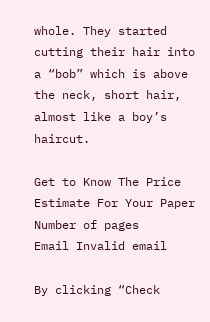whole. They started cutting their hair into a “bob” which is above the neck, short hair, almost like a boy’s haircut.

Get to Know The Price Estimate For Your Paper
Number of pages
Email Invalid email

By clicking “Check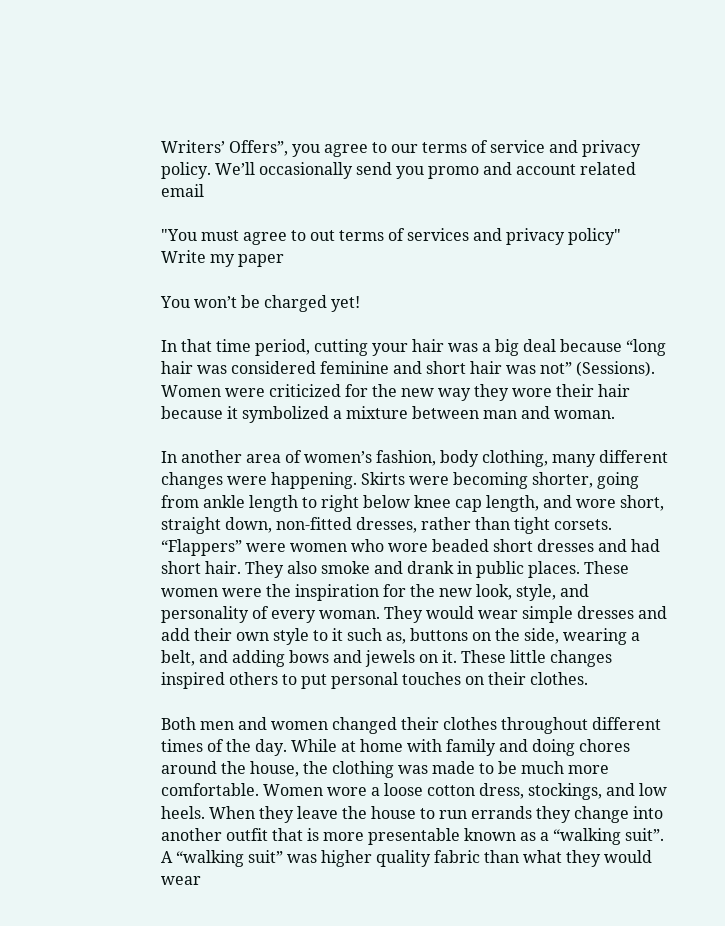Writers’ Offers”, you agree to our terms of service and privacy policy. We’ll occasionally send you promo and account related email

"You must agree to out terms of services and privacy policy"
Write my paper

You won’t be charged yet!

In that time period, cutting your hair was a big deal because “long hair was considered feminine and short hair was not” (Sessions). Women were criticized for the new way they wore their hair because it symbolized a mixture between man and woman.

In another area of women’s fashion, body clothing, many different changes were happening. Skirts were becoming shorter, going from ankle length to right below knee cap length, and wore short, straight down, non-fitted dresses, rather than tight corsets. “Flappers” were women who wore beaded short dresses and had short hair. They also smoke and drank in public places. These women were the inspiration for the new look, style, and personality of every woman. They would wear simple dresses and add their own style to it such as, buttons on the side, wearing a belt, and adding bows and jewels on it. These little changes inspired others to put personal touches on their clothes.

Both men and women changed their clothes throughout different times of the day. While at home with family and doing chores around the house, the clothing was made to be much more comfortable. Women wore a loose cotton dress, stockings, and low heels. When they leave the house to run errands they change into another outfit that is more presentable known as a “walking suit”. A “walking suit” was higher quality fabric than what they would wear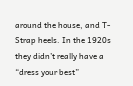around the house, and T-Strap heels. In the 1920s they didn’t really have a “dress your best”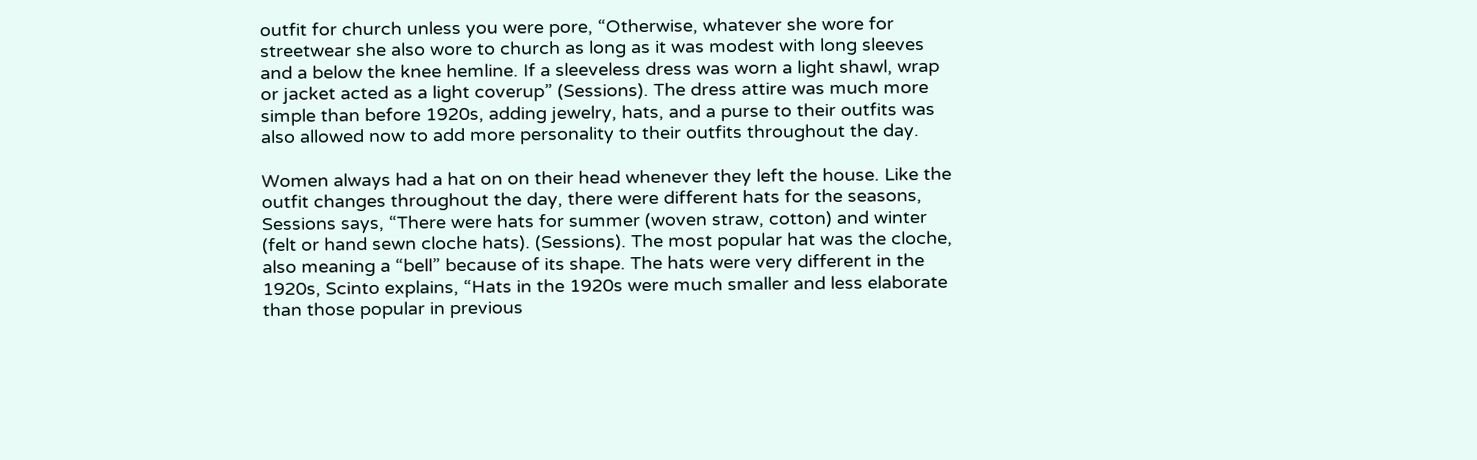outfit for church unless you were pore, “Otherwise, whatever she wore for streetwear she also wore to church as long as it was modest with long sleeves and a below the knee hemline. If a sleeveless dress was worn a light shawl, wrap or jacket acted as a light coverup” (Sessions). The dress attire was much more simple than before 1920s, adding jewelry, hats, and a purse to their outfits was also allowed now to add more personality to their outfits throughout the day.

Women always had a hat on on their head whenever they left the house. Like the outfit changes throughout the day, there were different hats for the seasons, Sessions says, “There were hats for summer (woven straw, cotton) and winter (felt or hand sewn cloche hats). (Sessions). The most popular hat was the cloche, also meaning a “bell” because of its shape. The hats were very different in the 1920s, Scinto explains, “Hats in the 1920s were much smaller and less elaborate than those popular in previous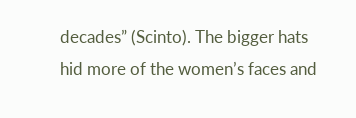decades” (Scinto). The bigger hats hid more of the women’s faces and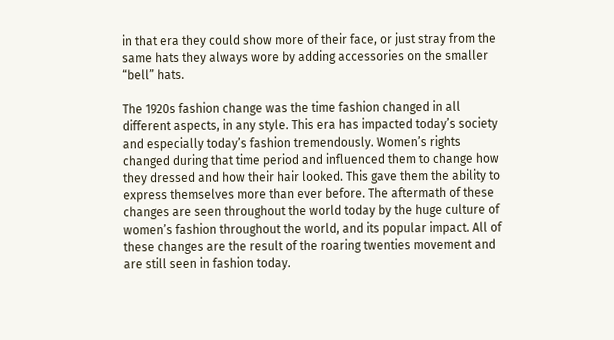in that era they could show more of their face, or just stray from the same hats they always wore by adding accessories on the smaller “bell” hats.

The 1920s fashion change was the time fashion changed in all different aspects, in any style. This era has impacted today’s society and especially today’s fashion tremendously. Women’s rights changed during that time period and influenced them to change how they dressed and how their hair looked. This gave them the ability to express themselves more than ever before. The aftermath of these changes are seen throughout the world today by the huge culture of women’s fashion throughout the world, and its popular impact. All of these changes are the result of the roaring twenties movement and are still seen in fashion today.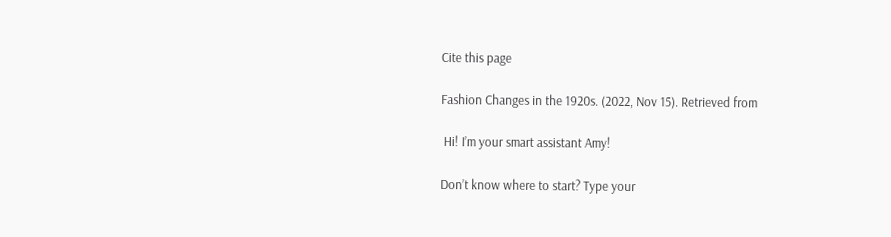Cite this page

Fashion Changes in the 1920s. (2022, Nov 15). Retrieved from

 Hi! I’m your smart assistant Amy!

Don’t know where to start? Type your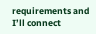requirements and I’ll connect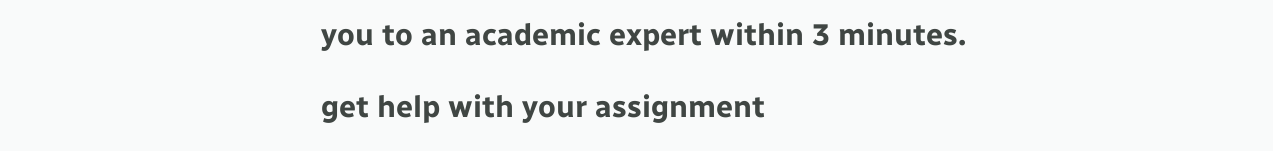you to an academic expert within 3 minutes.

get help with your assignment